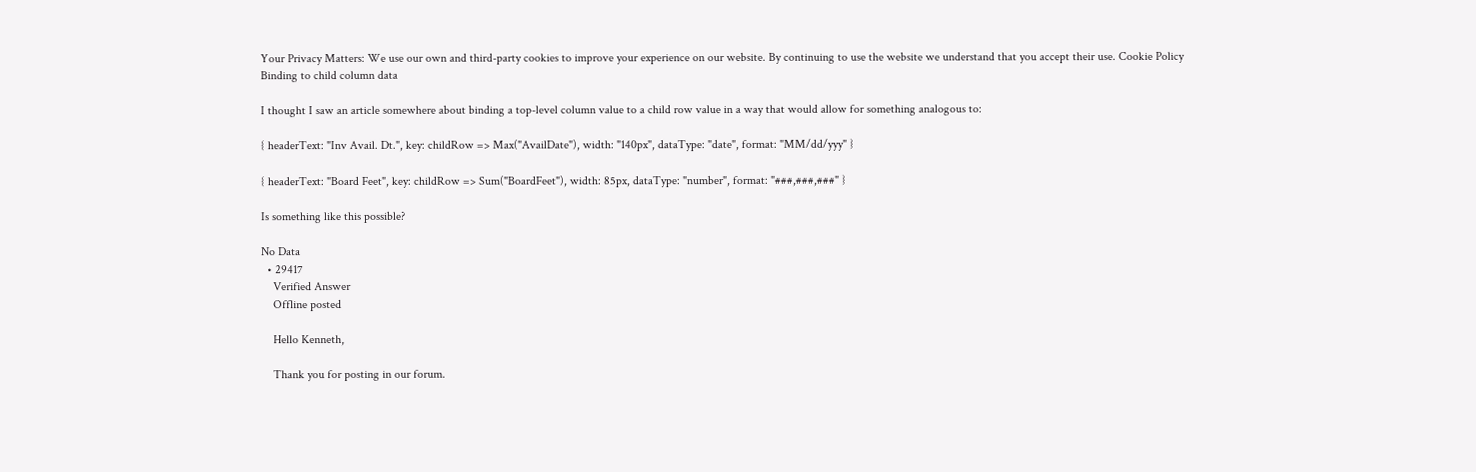Your Privacy Matters: We use our own and third-party cookies to improve your experience on our website. By continuing to use the website we understand that you accept their use. Cookie Policy
Binding to child column data

I thought I saw an article somewhere about binding a top-level column value to a child row value in a way that would allow for something analogous to:

{ headerText: "Inv Avail. Dt.", key: childRow => Max("AvailDate"), width: "140px", dataType: "date", format: "MM/dd/yyy" }

{ headerText: "Board Feet", key: childRow => Sum("BoardFeet"), width: 85px, dataType: "number", format: "###,###,###" }

Is something like this possible?

No Data
  • 29417
    Verified Answer
    Offline posted

    Hello Kenneth,

    Thank you for posting in our forum.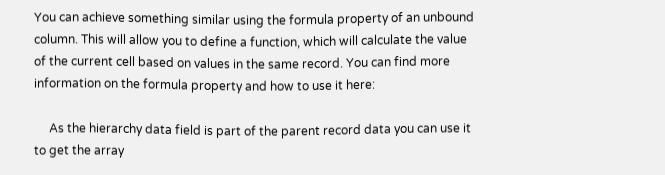You can achieve something similar using the formula property of an unbound column. This will allow you to define a function, which will calculate the value of the current cell based on values in the same record. You can find more information on the formula property and how to use it here:

     As the hierarchy data field is part of the parent record data you can use it to get the array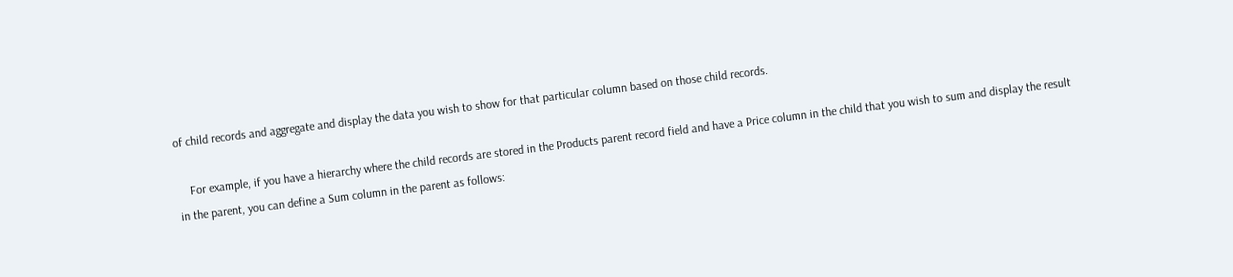of child records and aggregate and display the data you wish to show for that particular column based on those child records.

    For example, if you have a hierarchy where the child records are stored in the Products parent record field and have a Price column in the child that you wish to sum and display the result in the parent, you can define a Sum column in the parent as follows: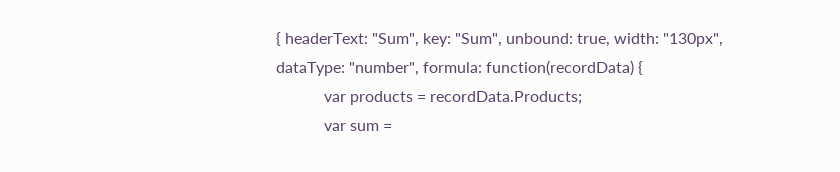{ headerText: "Sum", key: "Sum", unbound: true, width: "130px", dataType: "number", formula: function(recordData) {
            var products = recordData.Products;
            var sum =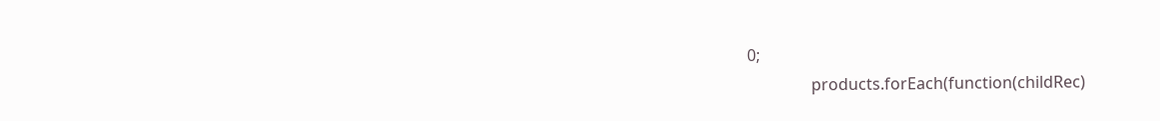0;
                products.forEach(function(childRec)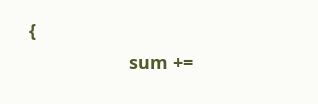{
                    sum +=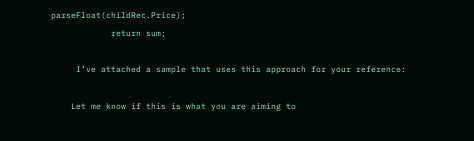parseFloat(childRec.Price);
            return sum;

     I’ve attached a sample that uses this approach for your reference:

    Let me know if this is what you are aiming to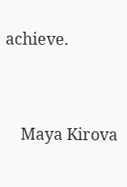achieve.


    Maya Kirova